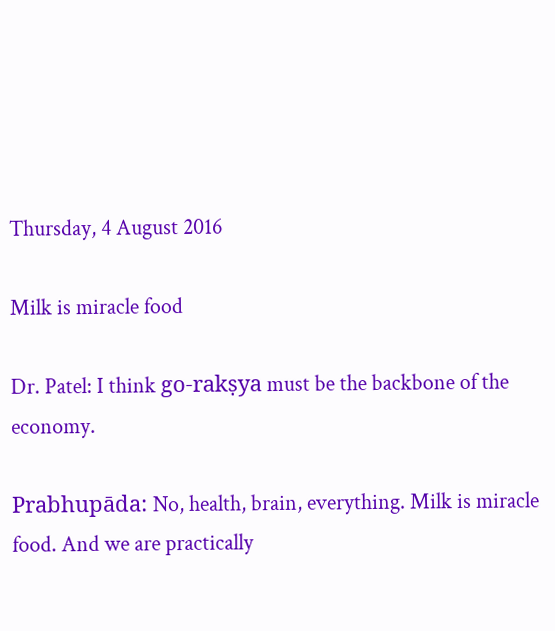Thursday, 4 August 2016

Milk is miracle food

Dr. Patel: I think go-rakṣya must be the backbone of the economy.

Prabhupāda: No, health, brain, everything. Milk is miracle food. And we are practically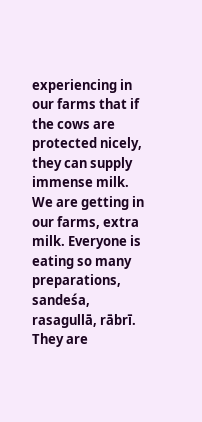experiencing in our farms that if the cows are protected nicely, they can supply immense milk. We are getting in our farms, extra milk. Everyone is eating so many preparations, sandeśa, rasagullā, rābrī. They are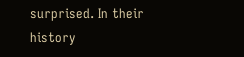surprised. In their history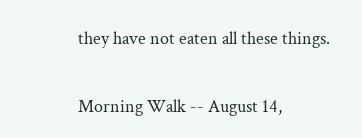they have not eaten all these things.

Morning Walk -- August 14,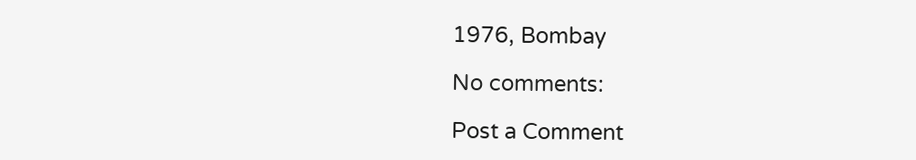1976, Bombay

No comments:

Post a Comment